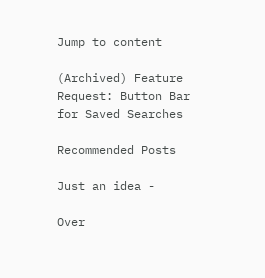Jump to content

(Archived) Feature Request: Button Bar for Saved Searches

Recommended Posts

Just an idea -

Over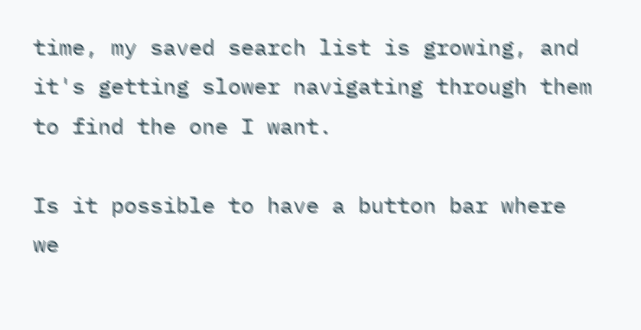time, my saved search list is growing, and it's getting slower navigating through them to find the one I want.

Is it possible to have a button bar where we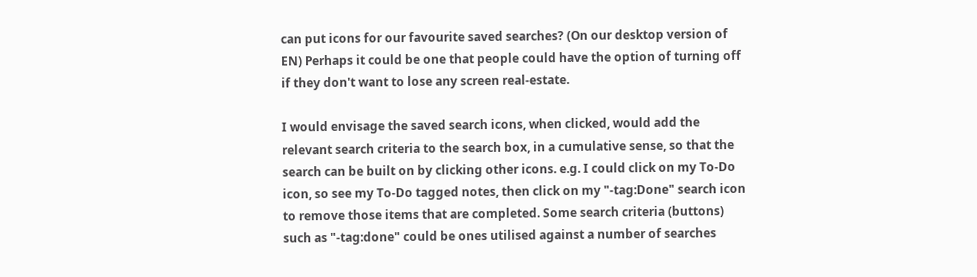can put icons for our favourite saved searches? (On our desktop version of EN) Perhaps it could be one that people could have the option of turning off if they don't want to lose any screen real-estate.

I would envisage the saved search icons, when clicked, would add the relevant search criteria to the search box, in a cumulative sense, so that the search can be built on by clicking other icons. e.g. I could click on my To-Do icon, so see my To-Do tagged notes, then click on my "-tag:Done" search icon to remove those items that are completed. Some search criteria (buttons) such as "-tag:done" could be ones utilised against a number of searches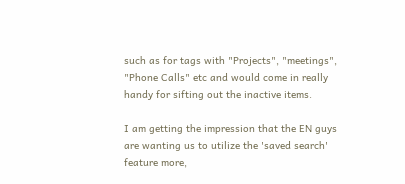such as for tags with "Projects", "meetings", "Phone Calls" etc and would come in really handy for sifting out the inactive items.

I am getting the impression that the EN guys are wanting us to utilize the 'saved search' feature more,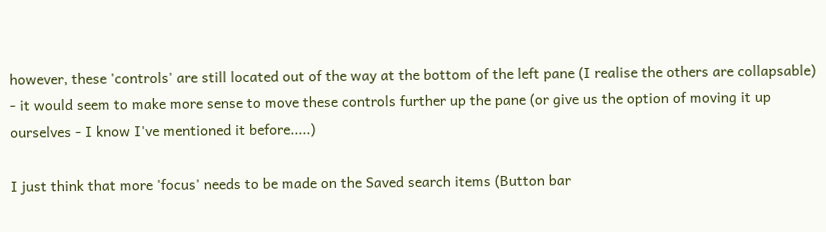however, these 'controls' are still located out of the way at the bottom of the left pane (I realise the others are collapsable) - it would seem to make more sense to move these controls further up the pane (or give us the option of moving it up ourselves - I know I've mentioned it before.....)

I just think that more 'focus' needs to be made on the Saved search items (Button bar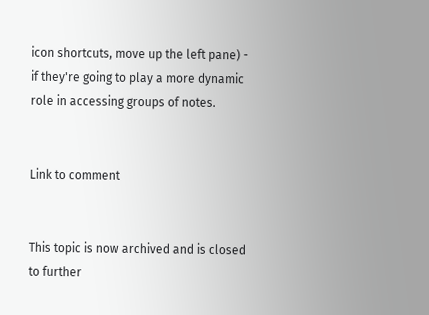icon shortcuts, move up the left pane) - if they're going to play a more dynamic role in accessing groups of notes.


Link to comment


This topic is now archived and is closed to further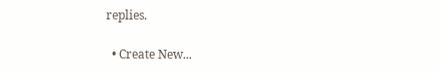replies.

  • Create New...